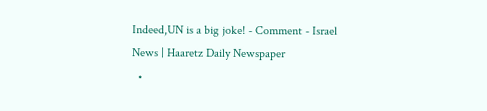Indeed,UN is a big joke! - Comment - Israel News | Haaretz Daily Newspaper
  •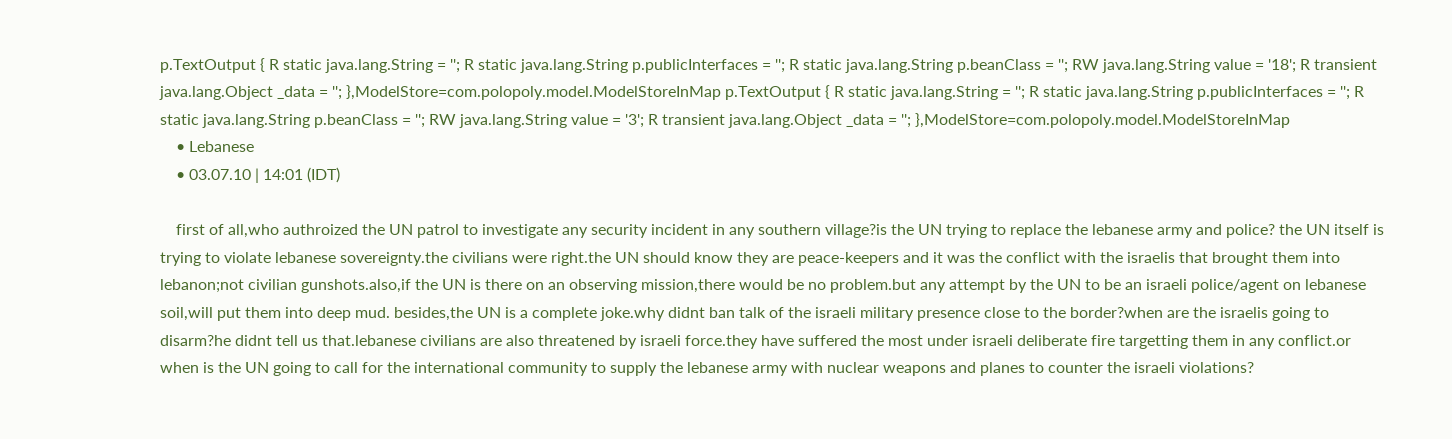p.TextOutput { R static java.lang.String = ''; R static java.lang.String p.publicInterfaces = ''; R static java.lang.String p.beanClass = ''; RW java.lang.String value = '18'; R transient java.lang.Object _data = ''; },ModelStore=com.polopoly.model.ModelStoreInMap p.TextOutput { R static java.lang.String = ''; R static java.lang.String p.publicInterfaces = ''; R static java.lang.String p.beanClass = ''; RW java.lang.String value = '3'; R transient java.lang.Object _data = ''; },ModelStore=com.polopoly.model.ModelStoreInMap
    • Lebanese
    • 03.07.10 | 14:01 (IDT)

    first of all,who authroized the UN patrol to investigate any security incident in any southern village?is the UN trying to replace the lebanese army and police? the UN itself is trying to violate lebanese sovereignty.the civilians were right.the UN should know they are peace-keepers and it was the conflict with the israelis that brought them into lebanon;not civilian gunshots.also,if the UN is there on an observing mission,there would be no problem.but any attempt by the UN to be an israeli police/agent on lebanese soil,will put them into deep mud. besides,the UN is a complete joke.why didnt ban talk of the israeli military presence close to the border?when are the israelis going to disarm?he didnt tell us that.lebanese civilians are also threatened by israeli force.they have suffered the most under israeli deliberate fire targetting them in any conflict.or when is the UN going to call for the international community to supply the lebanese army with nuclear weapons and planes to counter the israeli violations?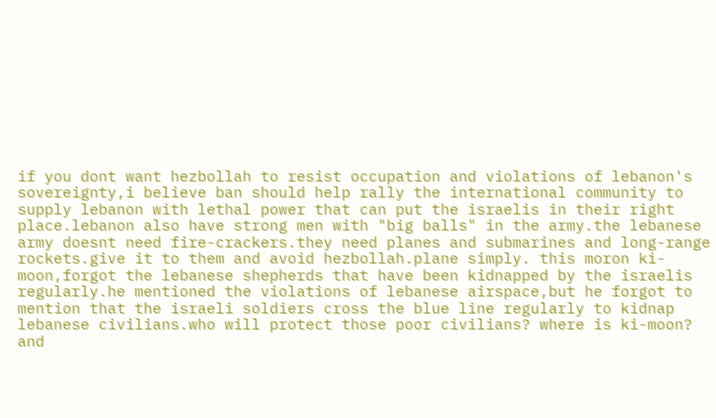if you dont want hezbollah to resist occupation and violations of lebanon's sovereignty,i believe ban should help rally the international community to supply lebanon with lethal power that can put the israelis in their right place.lebanon also have strong men with "big balls" in the army.the lebanese army doesnt need fire-crackers.they need planes and submarines and long-range rockets.give it to them and avoid hezbollah.plane simply. this moron ki-moon,forgot the lebanese shepherds that have been kidnapped by the israelis regularly.he mentioned the violations of lebanese airspace,but he forgot to mention that the israeli soldiers cross the blue line regularly to kidnap lebanese civilians.who will protect those poor civilians? where is ki-moon? and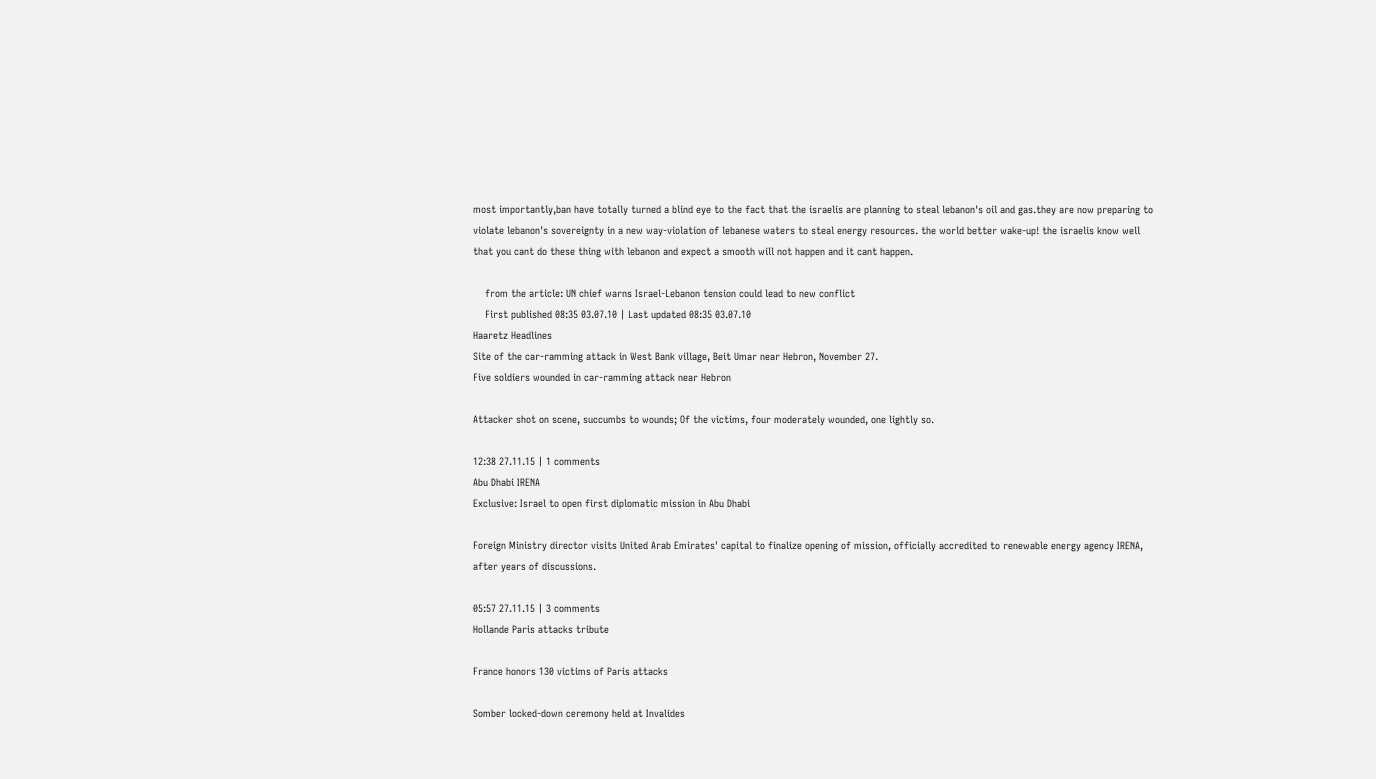most importantly,ban have totally turned a blind eye to the fact that the israelis are planning to steal lebanon's oil and gas.they are now preparing to violate lebanon's sovereignty in a new way-violation of lebanese waters to steal energy resources. the world better wake-up! the israelis know well that you cant do these thing with lebanon and expect a smooth will not happen and it cant happen.

    from the article: UN chief warns Israel-Lebanon tension could lead to new conflict
    First published 08:35 03.07.10 | Last updated 08:35 03.07.10
Haaretz Headlines
Site of the car-ramming attack in West Bank village, Beit Umar near Hebron, November 27.
Five soldiers wounded in car-ramming attack near Hebron

Attacker shot on scene, succumbs to wounds; Of the victims, four moderately wounded, one lightly so.

12:38 27.11.15 | 1 comments
Abu Dhabi IRENA
Exclusive: Israel to open first diplomatic mission in Abu Dhabi

Foreign Ministry director visits United Arab Emirates' capital to finalize opening of mission, officially accredited to renewable energy agency IRENA, after years of discussions.

05:57 27.11.15 | 3 comments
Hollande Paris attacks tribute

France honors 130 victims of Paris attacks

Somber locked-down ceremony held at Invalides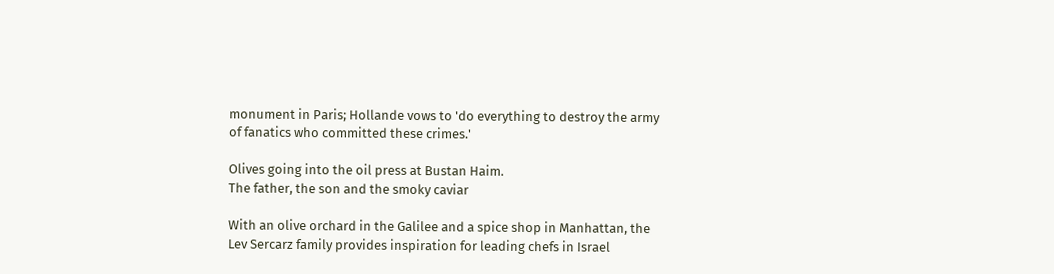monument in Paris; Hollande vows to 'do everything to destroy the army of fanatics who committed these crimes.'

Olives going into the oil press at Bustan Haim.
The father, the son and the smoky caviar

With an olive orchard in the Galilee and a spice shop in Manhattan, the Lev Sercarz family provides inspiration for leading chefs in Israel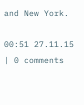and New York.

00:51 27.11.15 | 0 comments